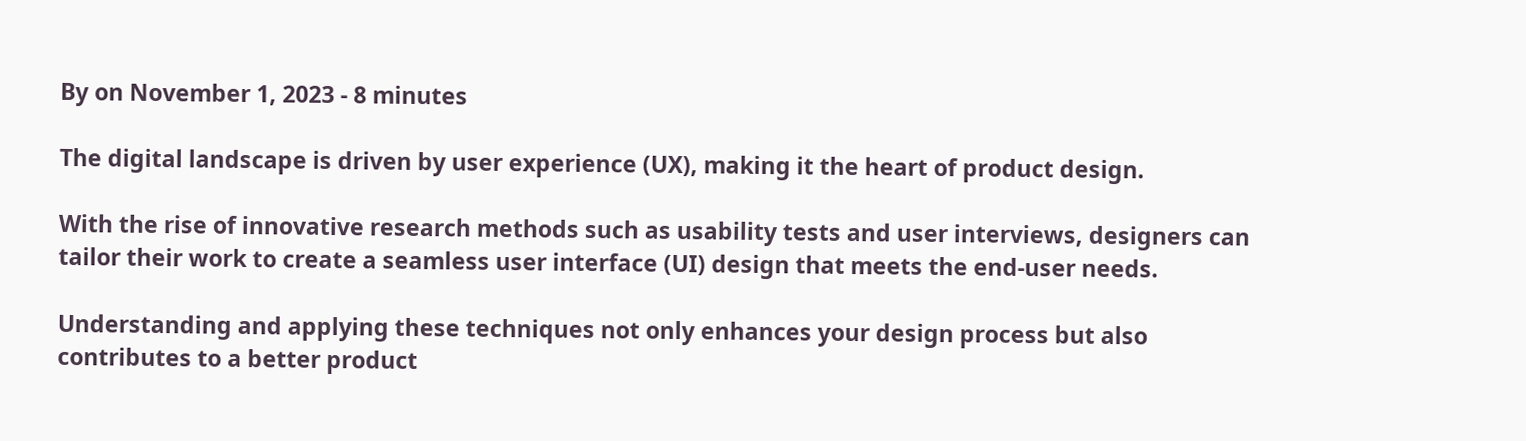By on November 1, 2023 - 8 minutes

The digital landscape is driven by user experience (UX), making it the heart of product design.

With the rise of innovative research methods such as usability tests and user interviews, designers can tailor their work to create a seamless user interface (UI) design that meets the end-user needs.

Understanding and applying these techniques not only enhances your design process but also contributes to a better product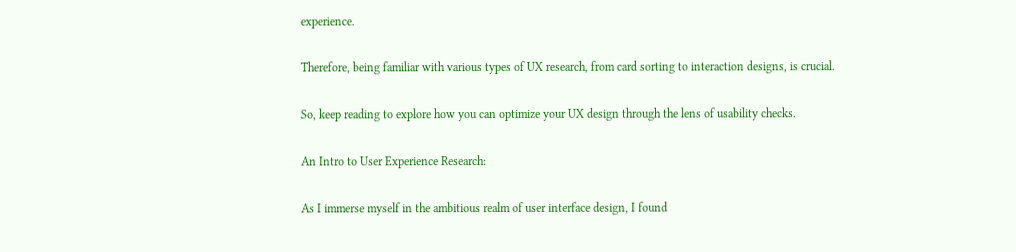experience.

Therefore, being familiar with various types of UX research, from card sorting to interaction designs, is crucial.

So, keep reading to explore how you can optimize your UX design through the lens of usability checks.

An Intro to User Experience Research:

As I immerse myself in the ambitious realm of user interface design, I found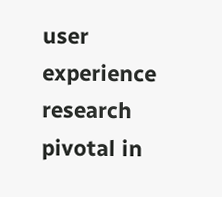user experience research pivotal in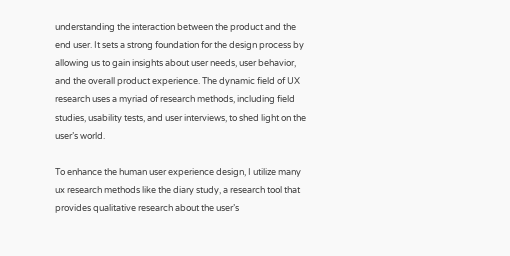understanding the interaction between the product and the end user. It sets a strong foundation for the design process by allowing us to gain insights about user needs, user behavior, and the overall product experience. The dynamic field of UX research uses a myriad of research methods, including field studies, usability tests, and user interviews, to shed light on the user’s world.

To enhance the human user experience design, I utilize many ux research methods like the diary study, a research tool that provides qualitative research about the user’s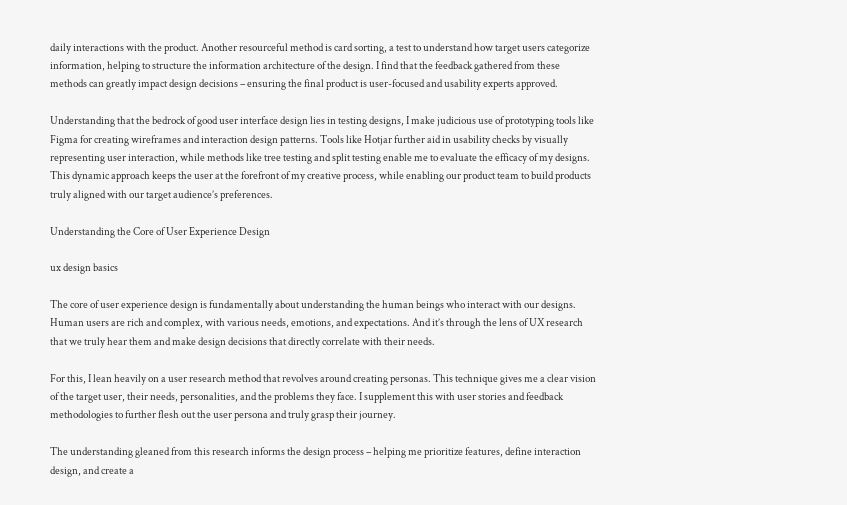daily interactions with the product. Another resourceful method is card sorting, a test to understand how target users categorize information, helping to structure the information architecture of the design. I find that the feedback gathered from these methods can greatly impact design decisions – ensuring the final product is user-focused and usability experts approved.

Understanding that the bedrock of good user interface design lies in testing designs, I make judicious use of prototyping tools like Figma for creating wireframes and interaction design patterns. Tools like Hotjar further aid in usability checks by visually representing user interaction, while methods like tree testing and split testing enable me to evaluate the efficacy of my designs. This dynamic approach keeps the user at the forefront of my creative process, while enabling our product team to build products truly aligned with our target audience’s preferences.

Understanding the Core of User Experience Design

ux design basics

The core of user experience design is fundamentally about understanding the human beings who interact with our designs. Human users are rich and complex, with various needs, emotions, and expectations. And it’s through the lens of UX research that we truly hear them and make design decisions that directly correlate with their needs.

For this, I lean heavily on a user research method that revolves around creating personas. This technique gives me a clear vision of the target user, their needs, personalities, and the problems they face. I supplement this with user stories and feedback methodologies to further flesh out the user persona and truly grasp their journey.

The understanding gleaned from this research informs the design process – helping me prioritize features, define interaction design, and create a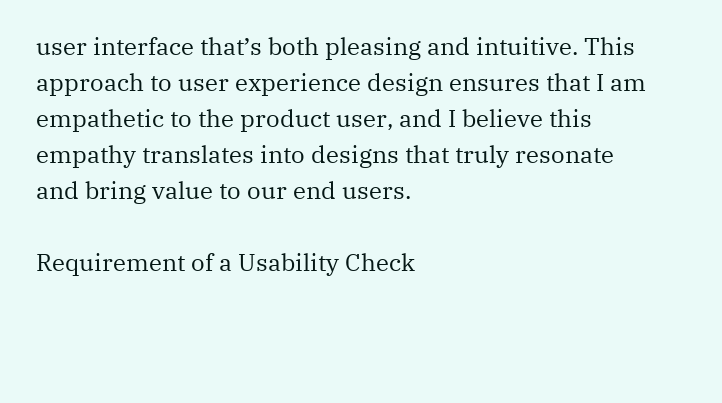user interface that’s both pleasing and intuitive. This approach to user experience design ensures that I am empathetic to the product user, and I believe this empathy translates into designs that truly resonate and bring value to our end users.

Requirement of a Usability Check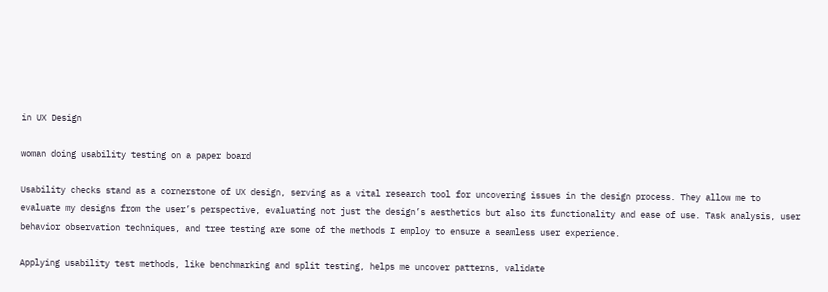in UX Design

woman doing usability testing on a paper board

Usability checks stand as a cornerstone of UX design, serving as a vital research tool for uncovering issues in the design process. They allow me to evaluate my designs from the user’s perspective, evaluating not just the design’s aesthetics but also its functionality and ease of use. Task analysis, user behavior observation techniques, and tree testing are some of the methods I employ to ensure a seamless user experience.

Applying usability test methods, like benchmarking and split testing, helps me uncover patterns, validate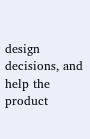design decisions, and help the product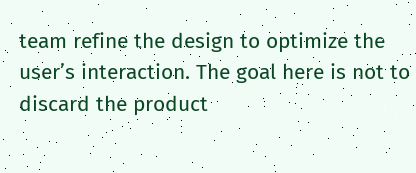team refine the design to optimize the user’s interaction. The goal here is not to discard the product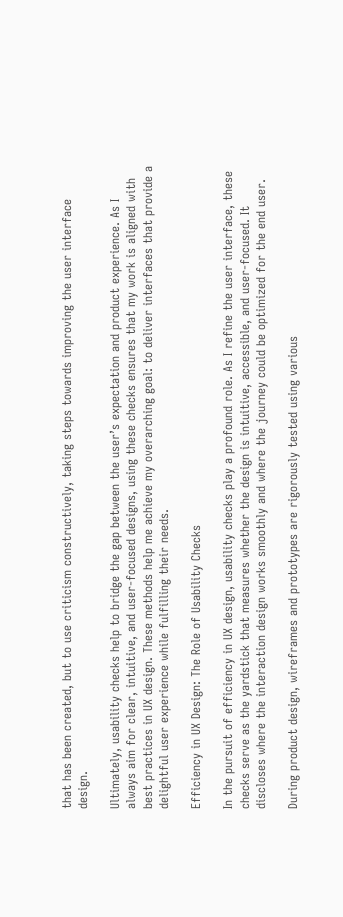that has been created, but to use criticism constructively, taking steps towards improving the user interface design.

Ultimately, usability checks help to bridge the gap between the user’s expectation and product experience. As I always aim for clear, intuitive, and user-focused designs, using these checks ensures that my work is aligned with best practices in UX design. These methods help me achieve my overarching goal: to deliver interfaces that provide a delightful user experience while fulfilling their needs.

Efficiency in UX Design: The Role of Usability Checks

In the pursuit of efficiency in UX design, usability checks play a profound role. As I refine the user interface, these checks serve as the yardstick that measures whether the design is intuitive, accessible, and user-focused. It discloses where the interaction design works smoothly and where the journey could be optimized for the end user.

During product design, wireframes and prototypes are rigorously tested using various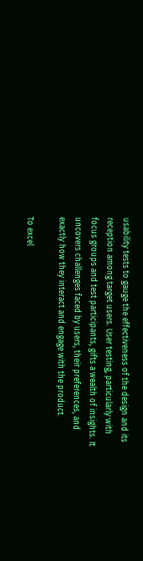usability tests to gauge the effectiveness of the design and its reception among target users. User testing, particularly with focus groups and test participants, gifts a wealth of insights. It uncovers challenges faced by users, their preferences, and exactly how they interact and engage with the product.

To excel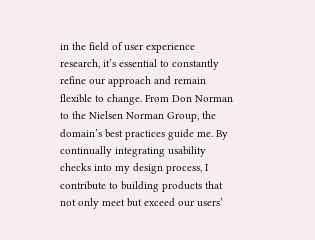in the field of user experience research, it’s essential to constantly refine our approach and remain flexible to change. From Don Norman to the Nielsen Norman Group, the domain’s best practices guide me. By continually integrating usability checks into my design process, I contribute to building products that not only meet but exceed our users’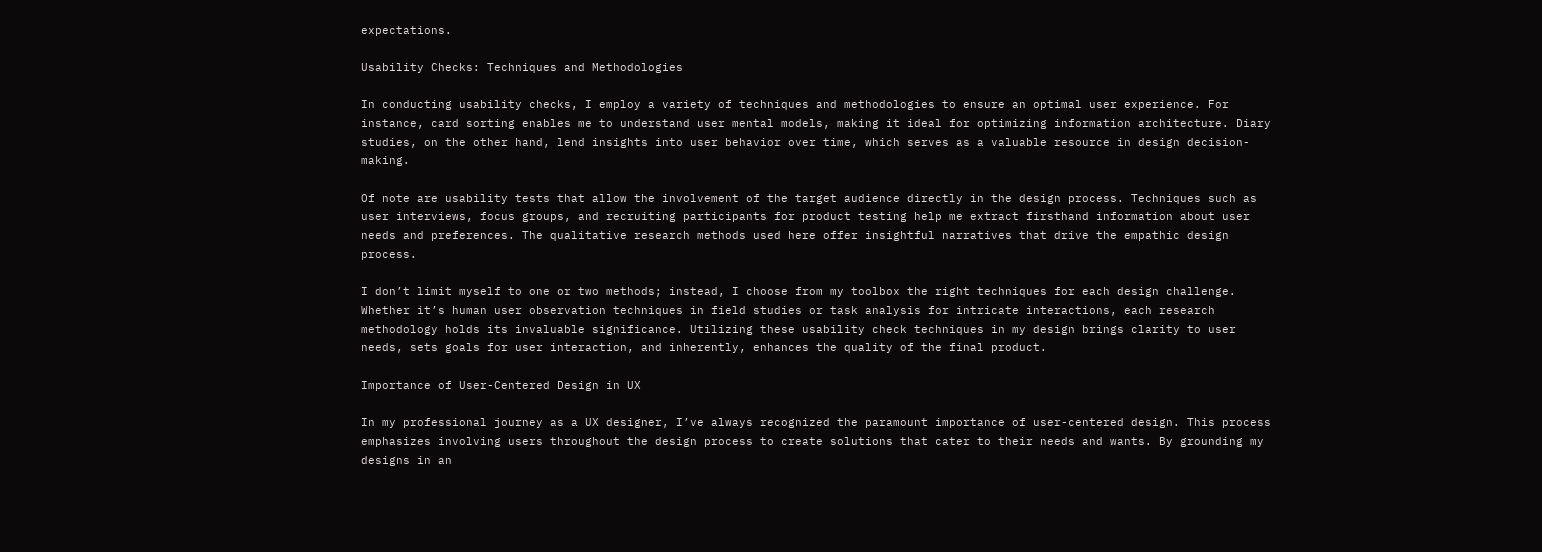expectations.

Usability Checks: Techniques and Methodologies

In conducting usability checks, I employ a variety of techniques and methodologies to ensure an optimal user experience. For instance, card sorting enables me to understand user mental models, making it ideal for optimizing information architecture. Diary studies, on the other hand, lend insights into user behavior over time, which serves as a valuable resource in design decision-making.

Of note are usability tests that allow the involvement of the target audience directly in the design process. Techniques such as user interviews, focus groups, and recruiting participants for product testing help me extract firsthand information about user needs and preferences. The qualitative research methods used here offer insightful narratives that drive the empathic design process.

I don’t limit myself to one or two methods; instead, I choose from my toolbox the right techniques for each design challenge. Whether it’s human user observation techniques in field studies or task analysis for intricate interactions, each research methodology holds its invaluable significance. Utilizing these usability check techniques in my design brings clarity to user needs, sets goals for user interaction, and inherently, enhances the quality of the final product.

Importance of User-Centered Design in UX

In my professional journey as a UX designer, I’ve always recognized the paramount importance of user-centered design. This process emphasizes involving users throughout the design process to create solutions that cater to their needs and wants. By grounding my designs in an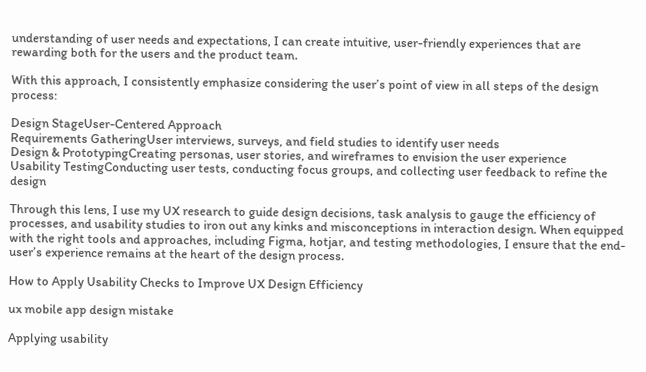understanding of user needs and expectations, I can create intuitive, user-friendly experiences that are rewarding both for the users and the product team.

With this approach, I consistently emphasize considering the user’s point of view in all steps of the design process:

Design StageUser-Centered Approach
Requirements GatheringUser interviews, surveys, and field studies to identify user needs
Design & PrototypingCreating personas, user stories, and wireframes to envision the user experience
Usability TestingConducting user tests, conducting focus groups, and collecting user feedback to refine the design

Through this lens, I use my UX research to guide design decisions, task analysis to gauge the efficiency of processes, and usability studies to iron out any kinks and misconceptions in interaction design. When equipped with the right tools and approaches, including Figma, hotjar, and testing methodologies, I ensure that the end-user’s experience remains at the heart of the design process.

How to Apply Usability Checks to Improve UX Design Efficiency

ux mobile app design mistake

Applying usability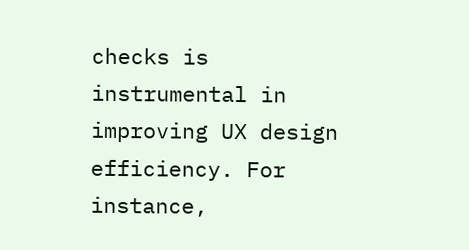checks is instrumental in improving UX design efficiency. For instance,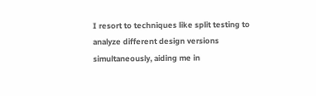I resort to techniques like split testing to analyze different design versions simultaneously, aiding me in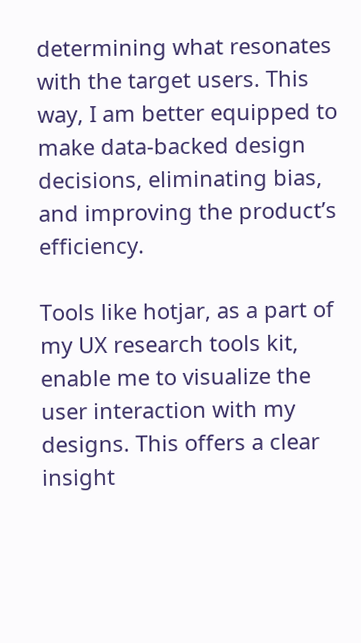determining what resonates with the target users. This way, I am better equipped to make data-backed design decisions, eliminating bias, and improving the product’s efficiency.

Tools like hotjar, as a part of my UX research tools kit, enable me to visualize the user interaction with my designs. This offers a clear insight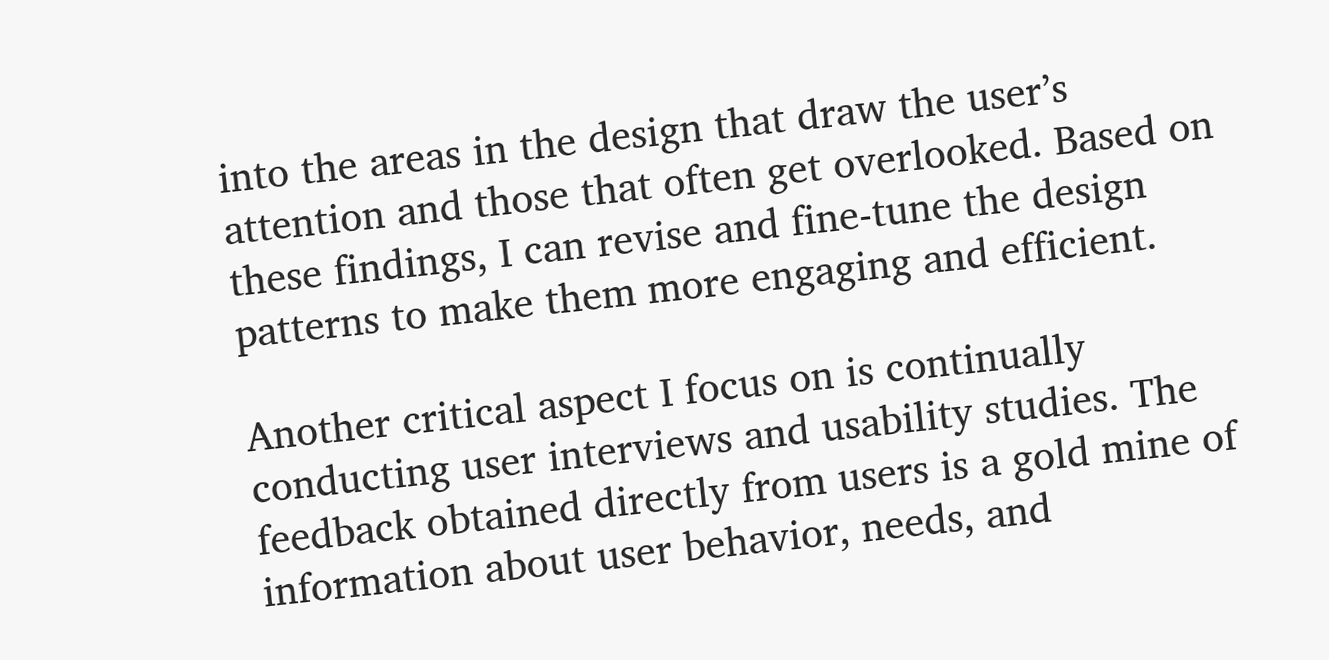into the areas in the design that draw the user’s attention and those that often get overlooked. Based on these findings, I can revise and fine-tune the design patterns to make them more engaging and efficient.

Another critical aspect I focus on is continually conducting user interviews and usability studies. The feedback obtained directly from users is a gold mine of information about user behavior, needs, and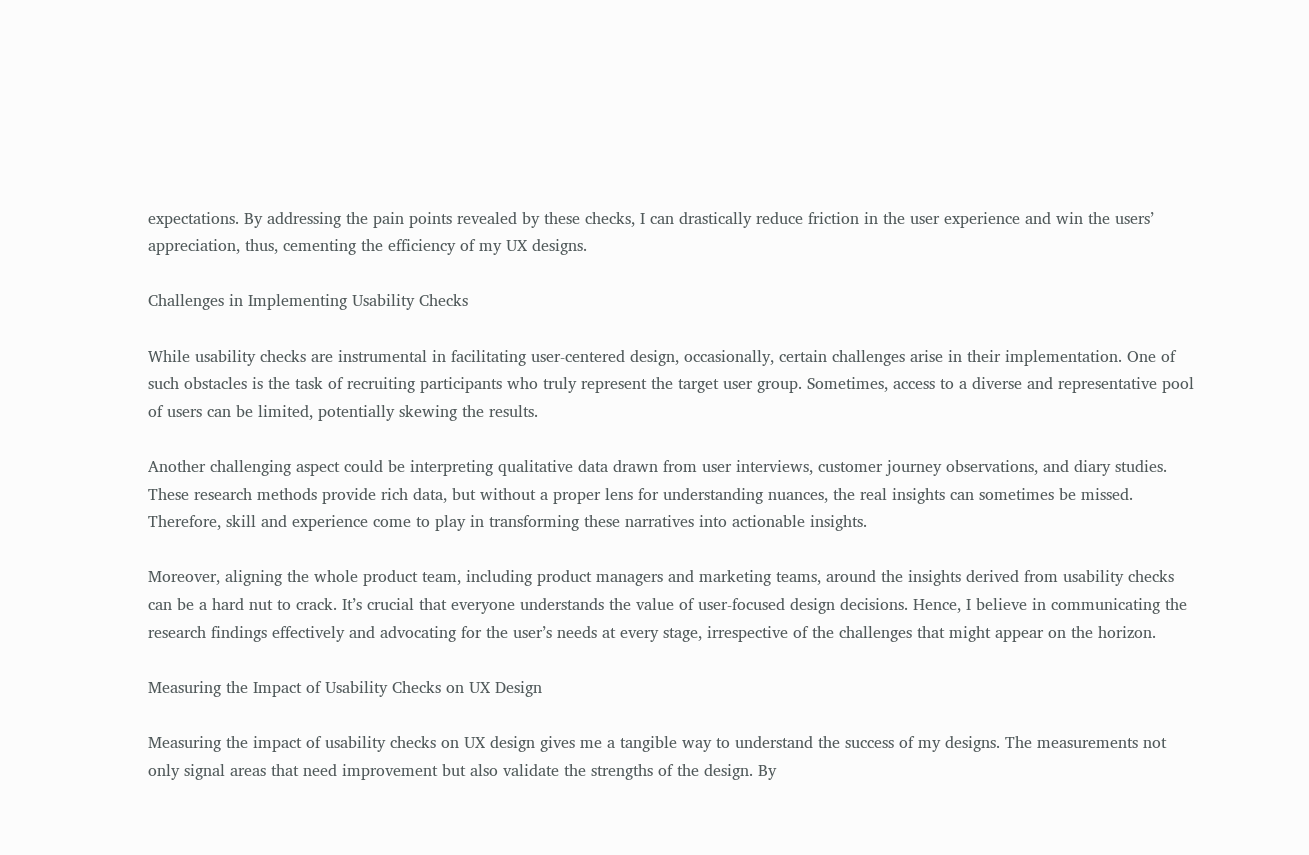expectations. By addressing the pain points revealed by these checks, I can drastically reduce friction in the user experience and win the users’ appreciation, thus, cementing the efficiency of my UX designs.

Challenges in Implementing Usability Checks

While usability checks are instrumental in facilitating user-centered design, occasionally, certain challenges arise in their implementation. One of such obstacles is the task of recruiting participants who truly represent the target user group. Sometimes, access to a diverse and representative pool of users can be limited, potentially skewing the results.

Another challenging aspect could be interpreting qualitative data drawn from user interviews, customer journey observations, and diary studies. These research methods provide rich data, but without a proper lens for understanding nuances, the real insights can sometimes be missed. Therefore, skill and experience come to play in transforming these narratives into actionable insights.

Moreover, aligning the whole product team, including product managers and marketing teams, around the insights derived from usability checks can be a hard nut to crack. It’s crucial that everyone understands the value of user-focused design decisions. Hence, I believe in communicating the research findings effectively and advocating for the user’s needs at every stage, irrespective of the challenges that might appear on the horizon.

Measuring the Impact of Usability Checks on UX Design

Measuring the impact of usability checks on UX design gives me a tangible way to understand the success of my designs. The measurements not only signal areas that need improvement but also validate the strengths of the design. By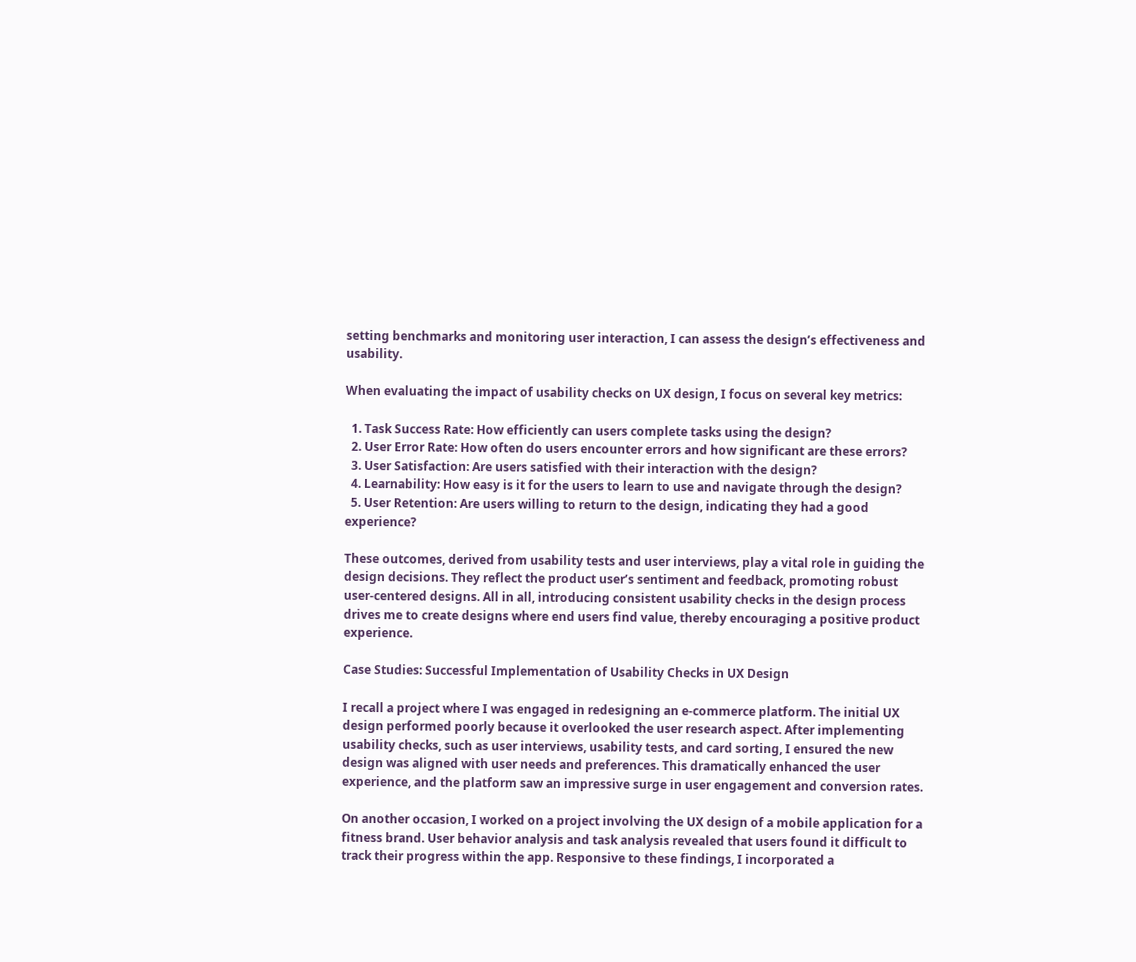setting benchmarks and monitoring user interaction, I can assess the design’s effectiveness and usability.

When evaluating the impact of usability checks on UX design, I focus on several key metrics:

  1. Task Success Rate: How efficiently can users complete tasks using the design?
  2. User Error Rate: How often do users encounter errors and how significant are these errors?
  3. User Satisfaction: Are users satisfied with their interaction with the design?
  4. Learnability: How easy is it for the users to learn to use and navigate through the design?
  5. User Retention: Are users willing to return to the design, indicating they had a good experience?

These outcomes, derived from usability tests and user interviews, play a vital role in guiding the design decisions. They reflect the product user’s sentiment and feedback, promoting robust user-centered designs. All in all, introducing consistent usability checks in the design process drives me to create designs where end users find value, thereby encouraging a positive product experience.

Case Studies: Successful Implementation of Usability Checks in UX Design

I recall a project where I was engaged in redesigning an e-commerce platform. The initial UX design performed poorly because it overlooked the user research aspect. After implementing usability checks, such as user interviews, usability tests, and card sorting, I ensured the new design was aligned with user needs and preferences. This dramatically enhanced the user experience, and the platform saw an impressive surge in user engagement and conversion rates.

On another occasion, I worked on a project involving the UX design of a mobile application for a fitness brand. User behavior analysis and task analysis revealed that users found it difficult to track their progress within the app. Responsive to these findings, I incorporated a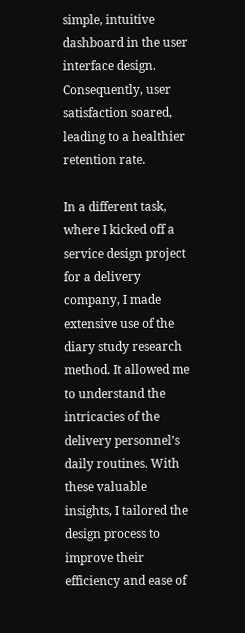simple, intuitive dashboard in the user interface design. Consequently, user satisfaction soared, leading to a healthier retention rate.

In a different task, where I kicked off a service design project for a delivery company, I made extensive use of the diary study research method. It allowed me to understand the intricacies of the delivery personnel’s daily routines. With these valuable insights, I tailored the design process to improve their efficiency and ease of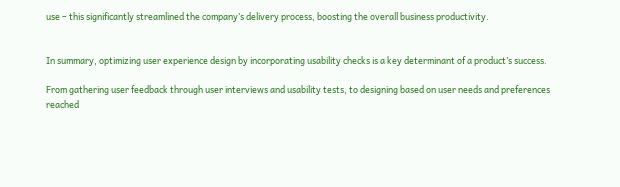use – this significantly streamlined the company’s delivery process, boosting the overall business productivity.


In summary, optimizing user experience design by incorporating usability checks is a key determinant of a product’s success.

From gathering user feedback through user interviews and usability tests, to designing based on user needs and preferences reached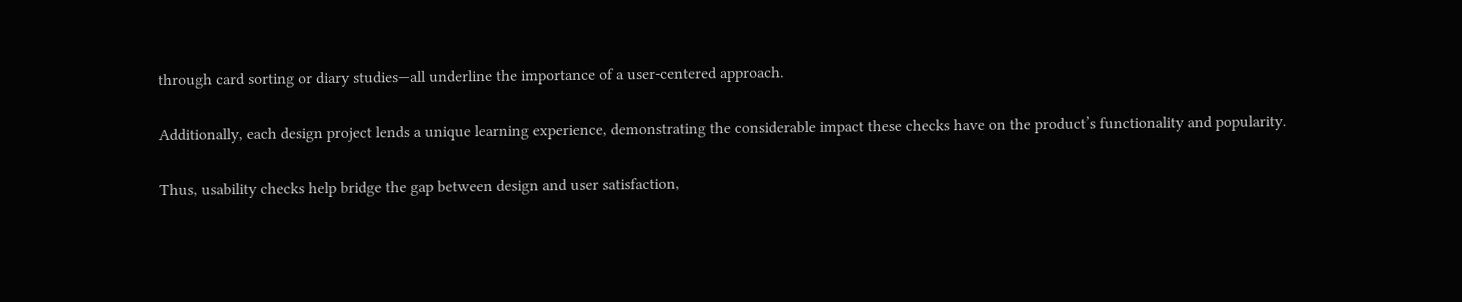through card sorting or diary studies—all underline the importance of a user-centered approach.

Additionally, each design project lends a unique learning experience, demonstrating the considerable impact these checks have on the product’s functionality and popularity.

Thus, usability checks help bridge the gap between design and user satisfaction,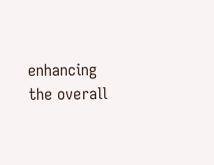enhancing the overall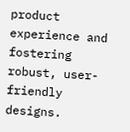product experience and fostering robust, user-friendly designs.